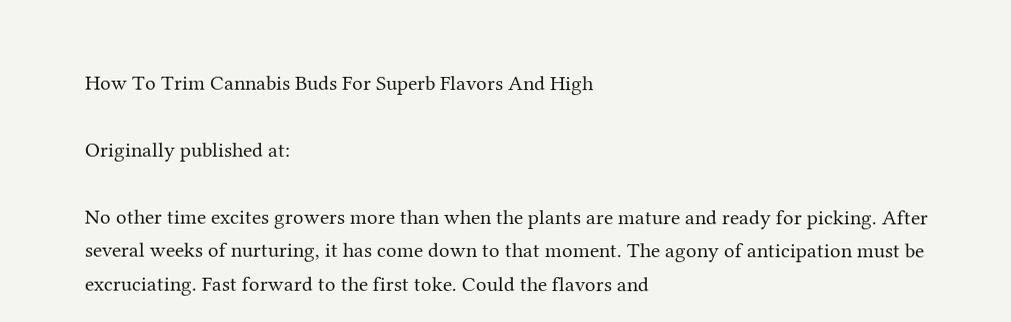How To Trim Cannabis Buds For Superb Flavors And High

Originally published at:

No other time excites growers more than when the plants are mature and ready for picking. After several weeks of nurturing, it has come down to that moment. The agony of anticipation must be excruciating. Fast forward to the first toke. Could the flavors and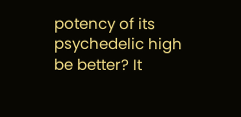potency of its psychedelic high be better? It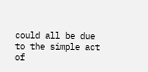could all be due to the simple act of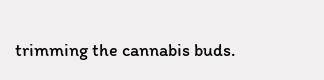trimming the cannabis buds.